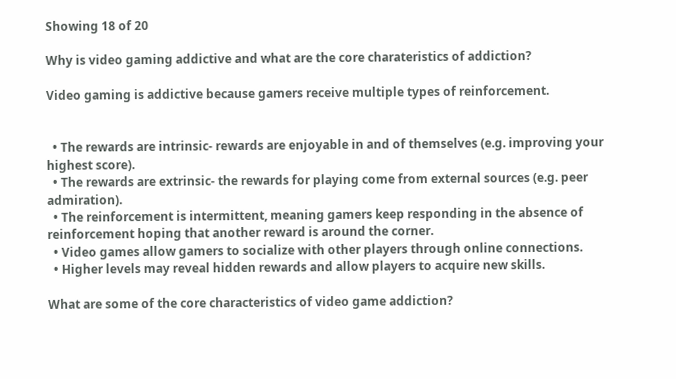Showing 18 of 20

Why is video gaming addictive and what are the core charateristics of addiction?

Video gaming is addictive because gamers receive multiple types of reinforcement.


  • The rewards are intrinsic- rewards are enjoyable in and of themselves (e.g. improving your highest score).
  • The rewards are extrinsic- the rewards for playing come from external sources (e.g. peer admiration).
  • The reinforcement is intermittent, meaning gamers keep responding in the absence of reinforcement hoping that another reward is around the corner.
  • Video games allow gamers to socialize with other players through online connections.
  • Higher levels may reveal hidden rewards and allow players to acquire new skills.

What are some of the core characteristics of video game addiction?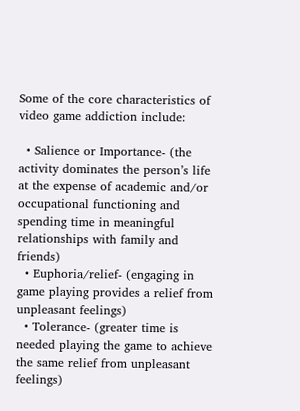Some of the core characteristics of video game addiction include:

  • Salience or Importance- (the activity dominates the person’s life at the expense of academic and/or occupational functioning and spending time in meaningful relationships with family and friends)
  • Euphoria/relief- (engaging in game playing provides a relief from unpleasant feelings)
  • Tolerance- (greater time is needed playing the game to achieve the same relief from unpleasant feelings)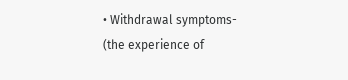• Withdrawal symptoms- (the experience of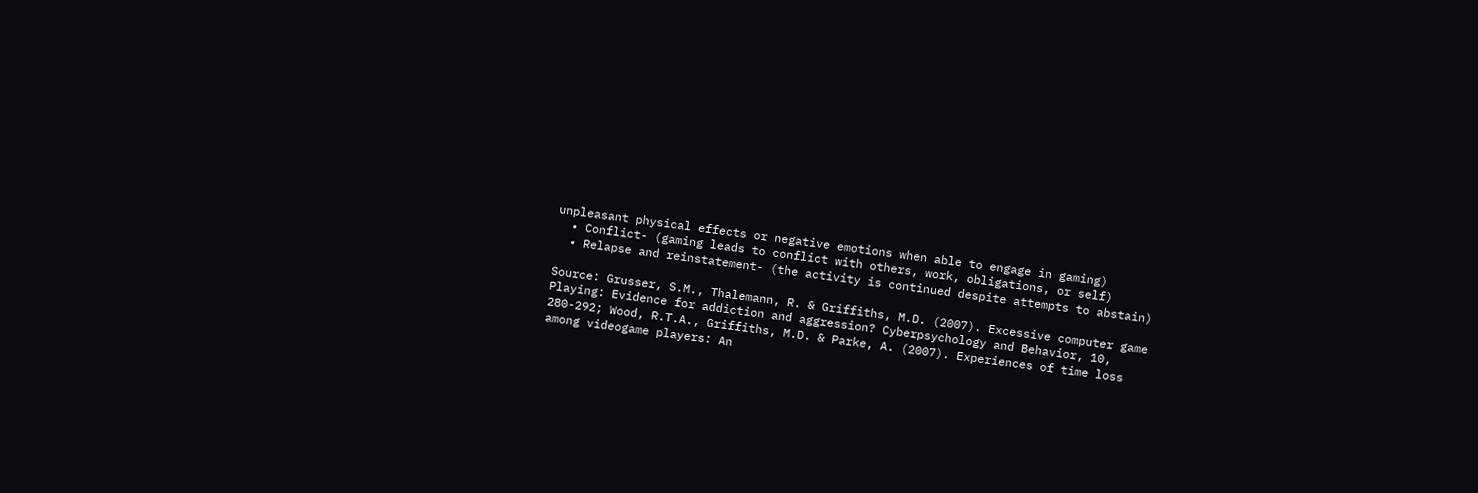unpleasant physical effects or negative emotions when able to engage in gaming)
  • Conflict- (gaming leads to conflict with others, work, obligations, or self)
  • Relapse and reinstatement- (the activity is continued despite attempts to abstain)

Source: Grusser, S.M., Thalemann, R. & Griffiths, M.D. (2007). Excessive computer game Playing: Evidence for addiction and aggression? Cyberpsychology and Behavior, 10, 280-292; Wood, R.T.A., Griffiths, M.D. & Parke, A. (2007). Experiences of time loss among videogame players: An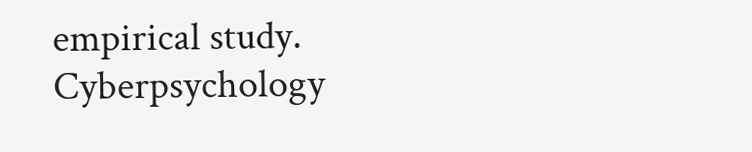empirical study. Cyberpsychology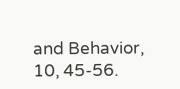and Behavior, 10, 45-56.